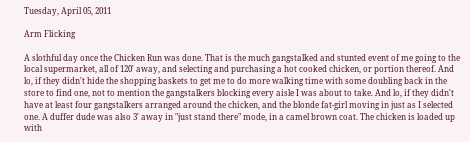Tuesday, April 05, 2011

Arm Flicking

A slothful day once the Chicken Run was done. That is the much gangstalked and stunted event of me going to the local supermarket, all of 120' away, and selecting and purchasing a hot cooked chicken, or portion thereof. And lo, if they didn't hide the shopping baskets to get me to do more walking time with some doubling back in the store to find one, not to mention the gangstalkers blocking every aisle I was about to take. And lo, if they didn't have at least four gangstalkers arranged around the chicken, and the blonde fat-girl moving in just as I selected one. A duffer dude was also 3' away in "just stand there" mode, in a camel brown coat. The chicken is loaded up with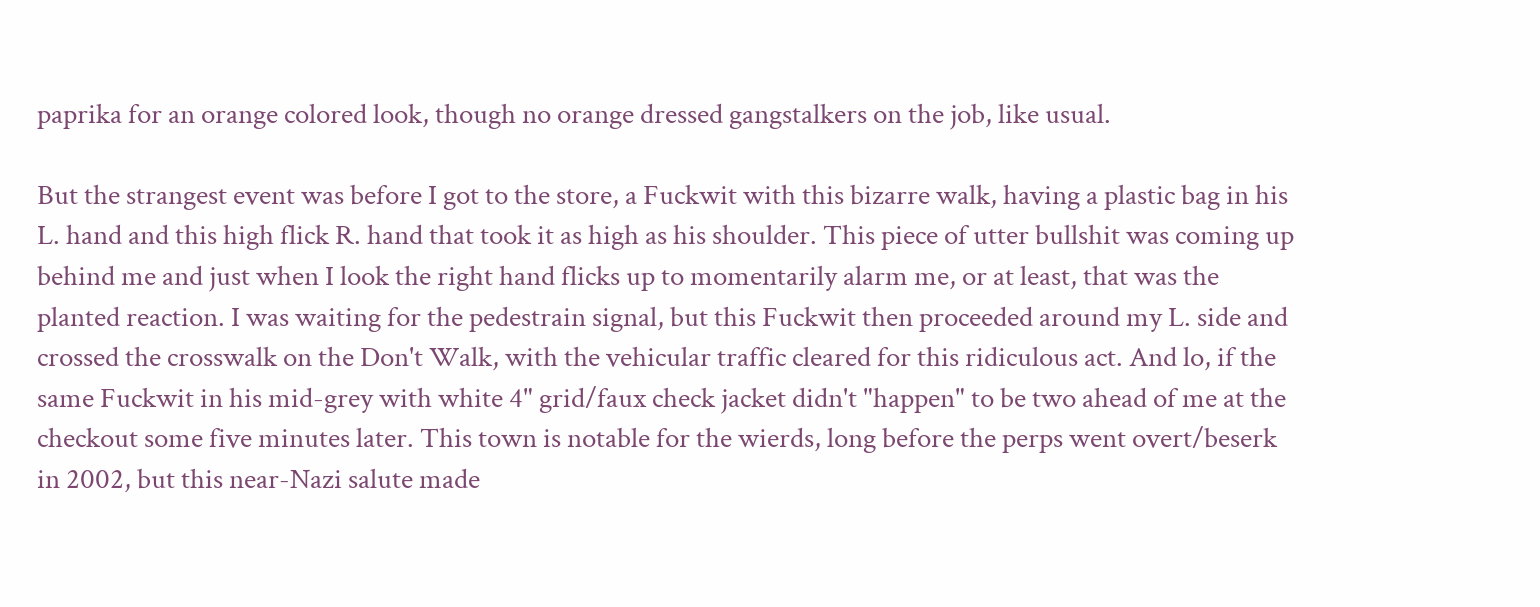paprika for an orange colored look, though no orange dressed gangstalkers on the job, like usual.

But the strangest event was before I got to the store, a Fuckwit with this bizarre walk, having a plastic bag in his L. hand and this high flick R. hand that took it as high as his shoulder. This piece of utter bullshit was coming up behind me and just when I look the right hand flicks up to momentarily alarm me, or at least, that was the planted reaction. I was waiting for the pedestrain signal, but this Fuckwit then proceeded around my L. side and crossed the crosswalk on the Don't Walk, with the vehicular traffic cleared for this ridiculous act. And lo, if the same Fuckwit in his mid-grey with white 4" grid/faux check jacket didn't "happen" to be two ahead of me at the checkout some five minutes later. This town is notable for the wierds, long before the perps went overt/beserk in 2002, but this near-Nazi salute made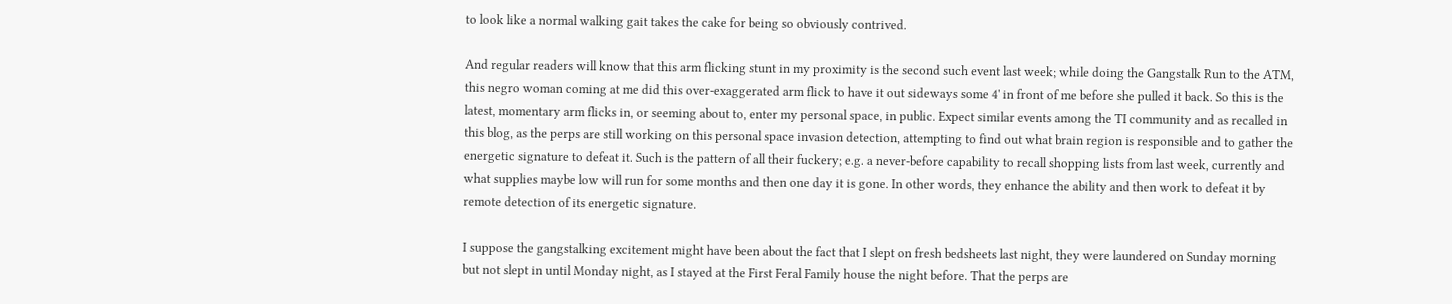to look like a normal walking gait takes the cake for being so obviously contrived.

And regular readers will know that this arm flicking stunt in my proximity is the second such event last week; while doing the Gangstalk Run to the ATM, this negro woman coming at me did this over-exaggerated arm flick to have it out sideways some 4' in front of me before she pulled it back. So this is the latest, momentary arm flicks in, or seeming about to, enter my personal space, in public. Expect similar events among the TI community and as recalled in this blog, as the perps are still working on this personal space invasion detection, attempting to find out what brain region is responsible and to gather the energetic signature to defeat it. Such is the pattern of all their fuckery; e.g. a never-before capability to recall shopping lists from last week, currently and what supplies maybe low will run for some months and then one day it is gone. In other words, they enhance the ability and then work to defeat it by remote detection of its energetic signature.

I suppose the gangstalking excitement might have been about the fact that I slept on fresh bedsheets last night, they were laundered on Sunday morning but not slept in until Monday night, as I stayed at the First Feral Family house the night before. That the perps are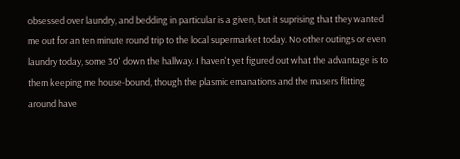obsessed over laundry, and bedding in particular is a given, but it suprising that they wanted me out for an ten minute round trip to the local supermarket today. No other outings or even laundry today, some 30' down the hallway. I haven't yet figured out what the advantage is to them keeping me house-bound, though the plasmic emanations and the masers flitting around have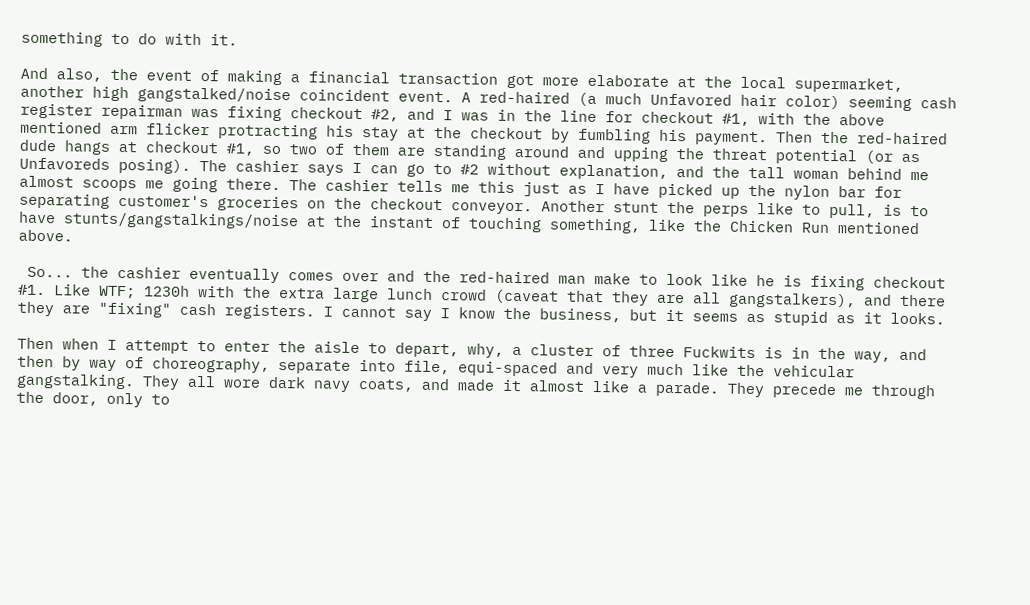something to do with it.

And also, the event of making a financial transaction got more elaborate at the local supermarket, another high gangstalked/noise coincident event. A red-haired (a much Unfavored hair color) seeming cash register repairman was fixing checkout #2, and I was in the line for checkout #1, with the above mentioned arm flicker protracting his stay at the checkout by fumbling his payment. Then the red-haired dude hangs at checkout #1, so two of them are standing around and upping the threat potential (or as Unfavoreds posing). The cashier says I can go to #2 without explanation, and the tall woman behind me almost scoops me going there. The cashier tells me this just as I have picked up the nylon bar for separating customer's groceries on the checkout conveyor. Another stunt the perps like to pull, is to have stunts/gangstalkings/noise at the instant of touching something, like the Chicken Run mentioned above.

 So... the cashier eventually comes over and the red-haired man make to look like he is fixing checkout #1. Like WTF; 1230h with the extra large lunch crowd (caveat that they are all gangstalkers), and there they are "fixing" cash registers. I cannot say I know the business, but it seems as stupid as it looks.

Then when I attempt to enter the aisle to depart, why, a cluster of three Fuckwits is in the way, and then by way of choreography, separate into file, equi-spaced and very much like the vehicular gangstalking. They all wore dark navy coats, and made it almost like a parade. They precede me through the door, only to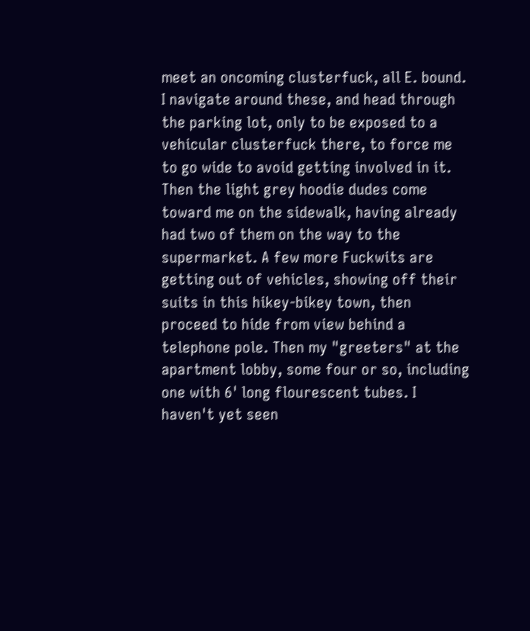meet an oncoming clusterfuck, all E. bound. I navigate around these, and head through the parking lot, only to be exposed to a vehicular clusterfuck there, to force me to go wide to avoid getting involved in it. Then the light grey hoodie dudes come toward me on the sidewalk, having already had two of them on the way to the supermarket. A few more Fuckwits are getting out of vehicles, showing off their suits in this hikey-bikey town, then proceed to hide from view behind a telephone pole. Then my "greeters" at the apartment lobby, some four or so, including one with 6' long flourescent tubes. I haven't yet seen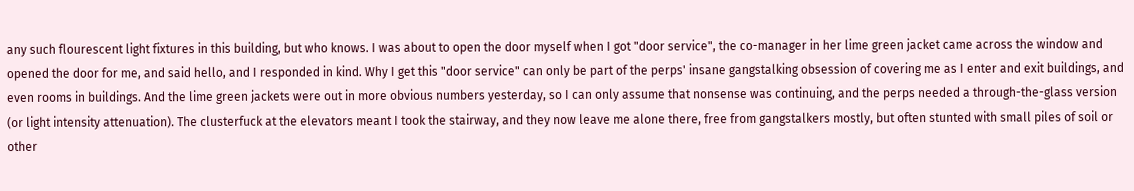any such flourescent light fixtures in this building, but who knows. I was about to open the door myself when I got "door service", the co-manager in her lime green jacket came across the window and opened the door for me, and said hello, and I responded in kind. Why I get this "door service" can only be part of the perps' insane gangstalking obsession of covering me as I enter and exit buildings, and even rooms in buildings. And the lime green jackets were out in more obvious numbers yesterday, so I can only assume that nonsense was continuing, and the perps needed a through-the-glass version (or light intensity attenuation). The clusterfuck at the elevators meant I took the stairway, and they now leave me alone there, free from gangstalkers mostly, but often stunted with small piles of soil or other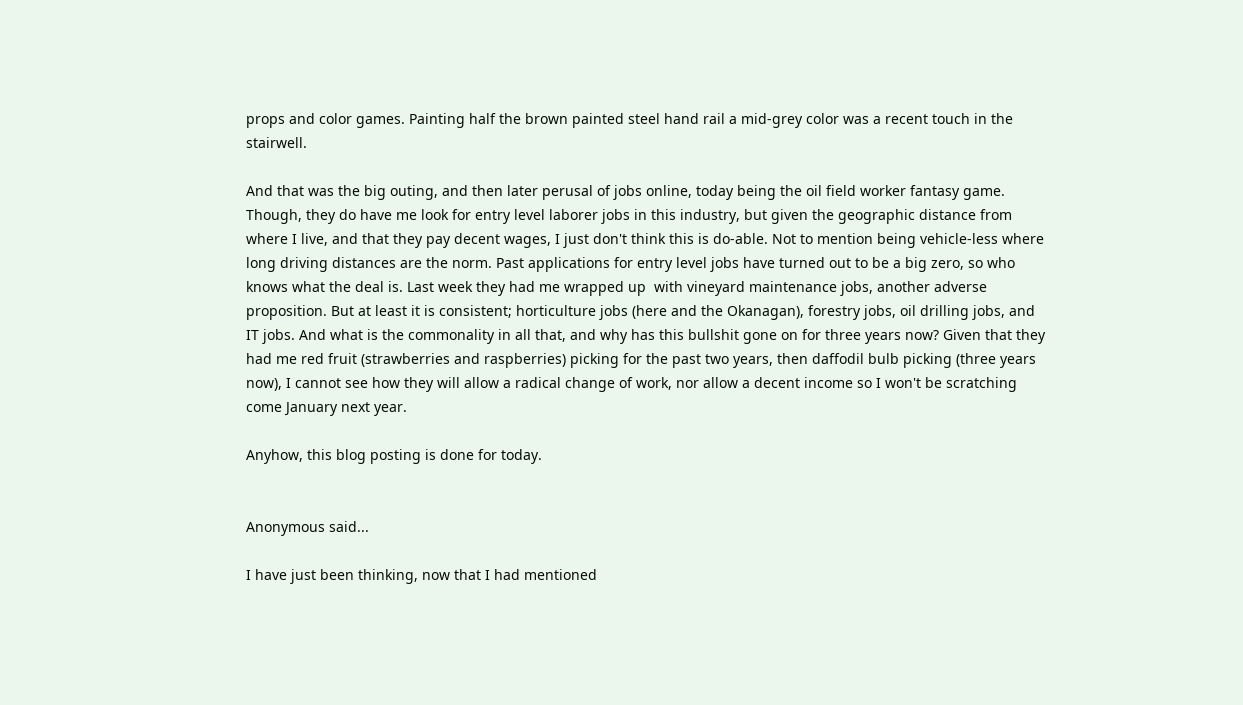props and color games. Painting half the brown painted steel hand rail a mid-grey color was a recent touch in the stairwell.

And that was the big outing, and then later perusal of jobs online, today being the oil field worker fantasy game. Though, they do have me look for entry level laborer jobs in this industry, but given the geographic distance from where I live, and that they pay decent wages, I just don't think this is do-able. Not to mention being vehicle-less where long driving distances are the norm. Past applications for entry level jobs have turned out to be a big zero, so who knows what the deal is. Last week they had me wrapped up  with vineyard maintenance jobs, another adverse proposition. But at least it is consistent; horticulture jobs (here and the Okanagan), forestry jobs, oil drilling jobs, and IT jobs. And what is the commonality in all that, and why has this bullshit gone on for three years now? Given that they had me red fruit (strawberries and raspberries) picking for the past two years, then daffodil bulb picking (three years now), I cannot see how they will allow a radical change of work, nor allow a decent income so I won't be scratching come January next year.

Anyhow, this blog posting is done for today.


Anonymous said...

I have just been thinking, now that I had mentioned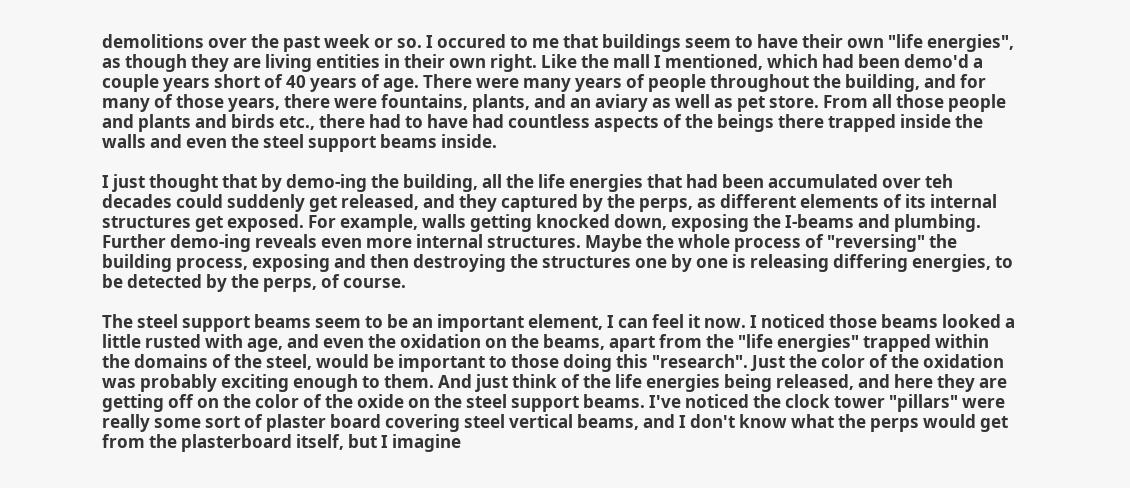demolitions over the past week or so. I occured to me that buildings seem to have their own "life energies", as though they are living entities in their own right. Like the mall I mentioned, which had been demo'd a couple years short of 40 years of age. There were many years of people throughout the building, and for many of those years, there were fountains, plants, and an aviary as well as pet store. From all those people and plants and birds etc., there had to have had countless aspects of the beings there trapped inside the walls and even the steel support beams inside.

I just thought that by demo-ing the building, all the life energies that had been accumulated over teh decades could suddenly get released, and they captured by the perps, as different elements of its internal structures get exposed. For example, walls getting knocked down, exposing the I-beams and plumbing. Further demo-ing reveals even more internal structures. Maybe the whole process of "reversing" the building process, exposing and then destroying the structures one by one is releasing differing energies, to be detected by the perps, of course.

The steel support beams seem to be an important element, I can feel it now. I noticed those beams looked a little rusted with age, and even the oxidation on the beams, apart from the "life energies" trapped within the domains of the steel, would be important to those doing this "research". Just the color of the oxidation was probably exciting enough to them. And just think of the life energies being released, and here they are getting off on the color of the oxide on the steel support beams. I've noticed the clock tower "pillars" were really some sort of plaster board covering steel vertical beams, and I don't know what the perps would get from the plasterboard itself, but I imagine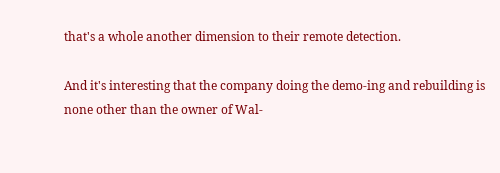that's a whole another dimension to their remote detection.

And it's interesting that the company doing the demo-ing and rebuilding is none other than the owner of Wal-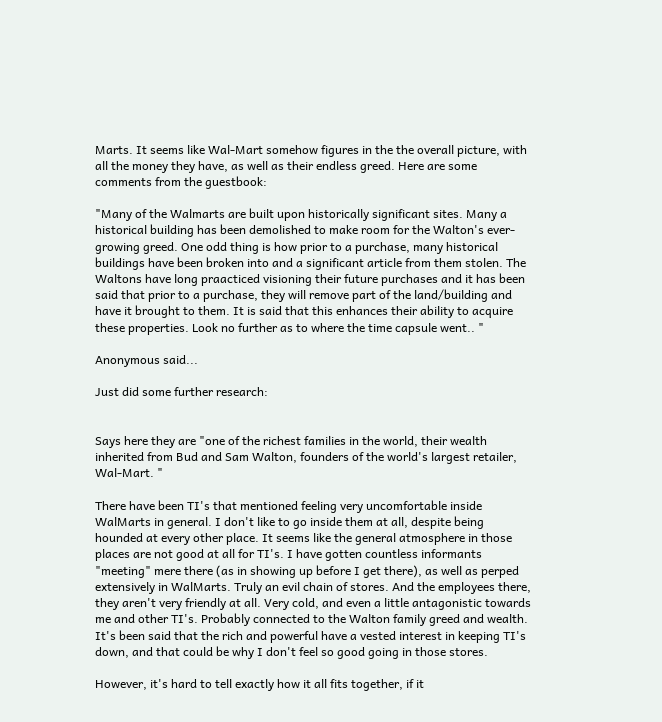Marts. It seems like Wal-Mart somehow figures in the the overall picture, with all the money they have, as well as their endless greed. Here are some comments from the guestbook:

"Many of the Walmarts are built upon historically significant sites. Many a historical building has been demolished to make room for the Walton's ever-growing greed. One odd thing is how prior to a purchase, many historical buildings have been broken into and a significant article from them stolen. The Waltons have long praacticed visioning their future purchases and it has been said that prior to a purchase, they will remove part of the land/building and have it brought to them. It is said that this enhances their ability to acquire these properties. Look no further as to where the time capsule went.. "

Anonymous said...

Just did some further research:


Says here they are "one of the richest families in the world, their wealth inherited from Bud and Sam Walton, founders of the world's largest retailer, Wal-Mart. "

There have been TI's that mentioned feeling very uncomfortable inside WalMarts in general. I don't like to go inside them at all, despite being hounded at every other place. It seems like the general atmosphere in those places are not good at all for TI's. I have gotten countless informants "meeting" mere there (as in showing up before I get there), as well as perped extensively in WalMarts. Truly an evil chain of stores. And the employees there, they aren't very friendly at all. Very cold, and even a little antagonistic towards me and other TI's. Probably connected to the Walton family greed and wealth. It's been said that the rich and powerful have a vested interest in keeping TI's down, and that could be why I don't feel so good going in those stores.

However, it's hard to tell exactly how it all fits together, if it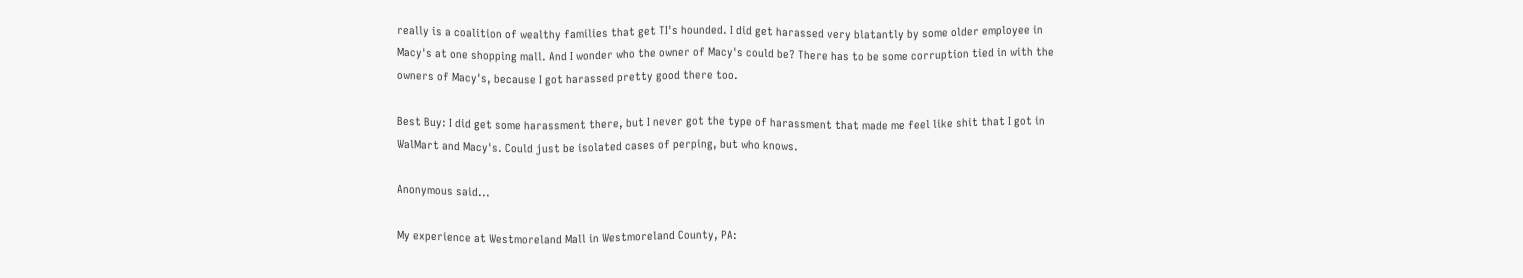really is a coalition of wealthy families that get TI's hounded. I did get harassed very blatantly by some older employee in Macy's at one shopping mall. And I wonder who the owner of Macy's could be? There has to be some corruption tied in with the owners of Macy's, because I got harassed pretty good there too.

Best Buy: I did get some harassment there, but I never got the type of harassment that made me feel like shit that I got in WalMart and Macy's. Could just be isolated cases of perping, but who knows.

Anonymous said...

My experience at Westmoreland Mall in Westmoreland County, PA: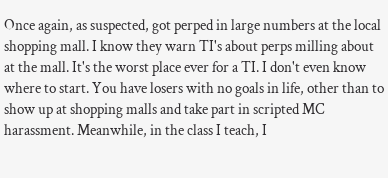Once again, as suspected, got perped in large numbers at the local shopping mall. I know they warn TI's about perps milling about at the mall. It's the worst place ever for a TI. I don't even know where to start. You have losers with no goals in life, other than to show up at shopping malls and take part in scripted MC harassment. Meanwhile, in the class I teach, I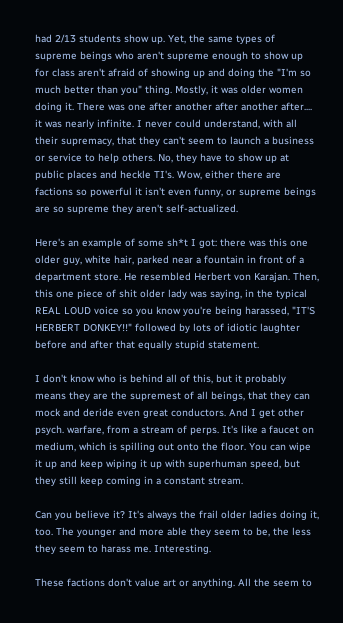had 2/13 students show up. Yet, the same types of supreme beings who aren't supreme enough to show up for class aren't afraid of showing up and doing the "I'm so much better than you" thing. Mostly, it was older women doing it. There was one after another after another after.... it was nearly infinite. I never could understand, with all their supremacy, that they can't seem to launch a business or service to help others. No, they have to show up at public places and heckle TI's. Wow, either there are factions so powerful it isn't even funny, or supreme beings are so supreme they aren't self-actualized.

Here's an example of some sh*t I got: there was this one older guy, white hair, parked near a fountain in front of a department store. He resembled Herbert von Karajan. Then, this one piece of shit older lady was saying, in the typical REAL LOUD voice so you know you're being harassed, "IT'S HERBERT DONKEY!!" followed by lots of idiotic laughter before and after that equally stupid statement.

I don't know who is behind all of this, but it probably means they are the supremest of all beings, that they can mock and deride even great conductors. And I get other psych. warfare, from a stream of perps. It's like a faucet on medium, which is spilling out onto the floor. You can wipe it up and keep wiping it up with superhuman speed, but they still keep coming in a constant stream.

Can you believe it? It's always the frail older ladies doing it, too. The younger and more able they seem to be, the less they seem to harass me. Interesting.

These factions don't value art or anything. All the seem to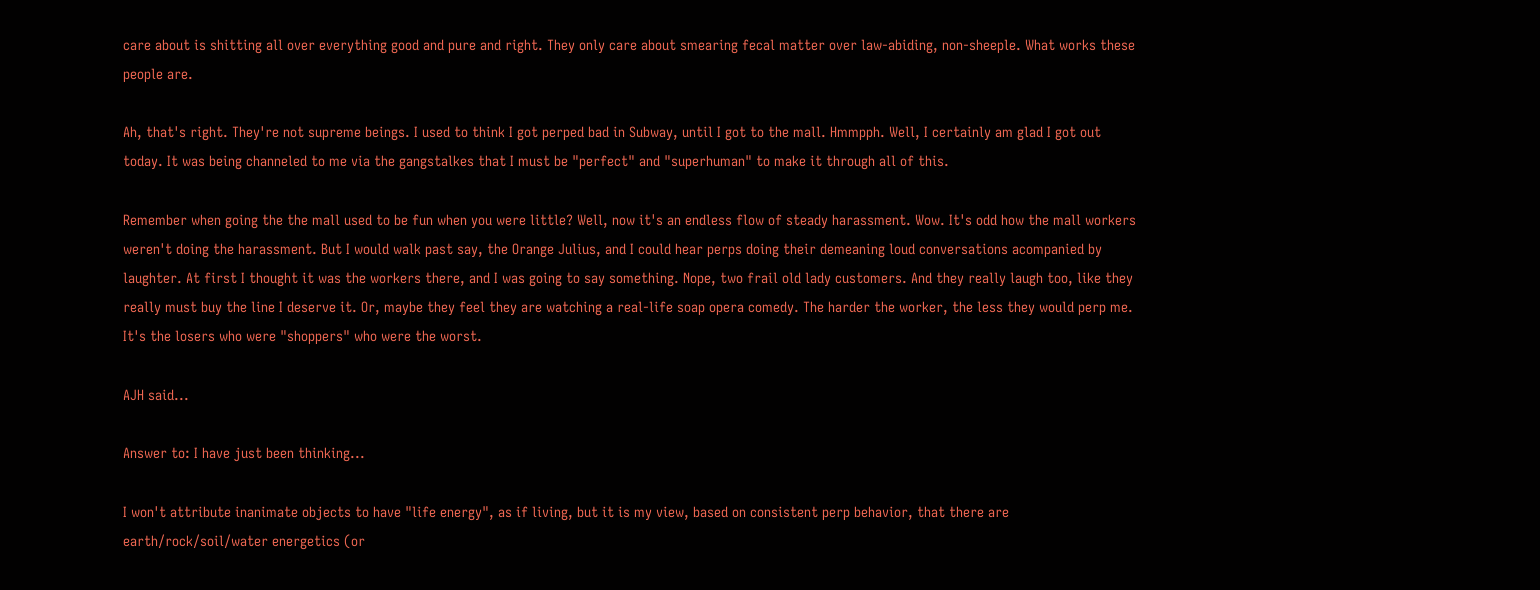care about is shitting all over everything good and pure and right. They only care about smearing fecal matter over law-abiding, non-sheeple. What works these people are.

Ah, that's right. They're not supreme beings. I used to think I got perped bad in Subway, until I got to the mall. Hmmpph. Well, I certainly am glad I got out today. It was being channeled to me via the gangstalkes that I must be "perfect" and "superhuman" to make it through all of this.

Remember when going the the mall used to be fun when you were little? Well, now it's an endless flow of steady harassment. Wow. It's odd how the mall workers weren't doing the harassment. But I would walk past say, the Orange Julius, and I could hear perps doing their demeaning loud conversations acompanied by laughter. At first I thought it was the workers there, and I was going to say something. Nope, two frail old lady customers. And they really laugh too, like they really must buy the line I deserve it. Or, maybe they feel they are watching a real-life soap opera comedy. The harder the worker, the less they would perp me. It's the losers who were "shoppers" who were the worst.

AJH said...

Answer to: I have just been thinking...

I won't attribute inanimate objects to have "life energy", as if living, but it is my view, based on consistent perp behavior, that there are earth/rock/soil/water energetics (or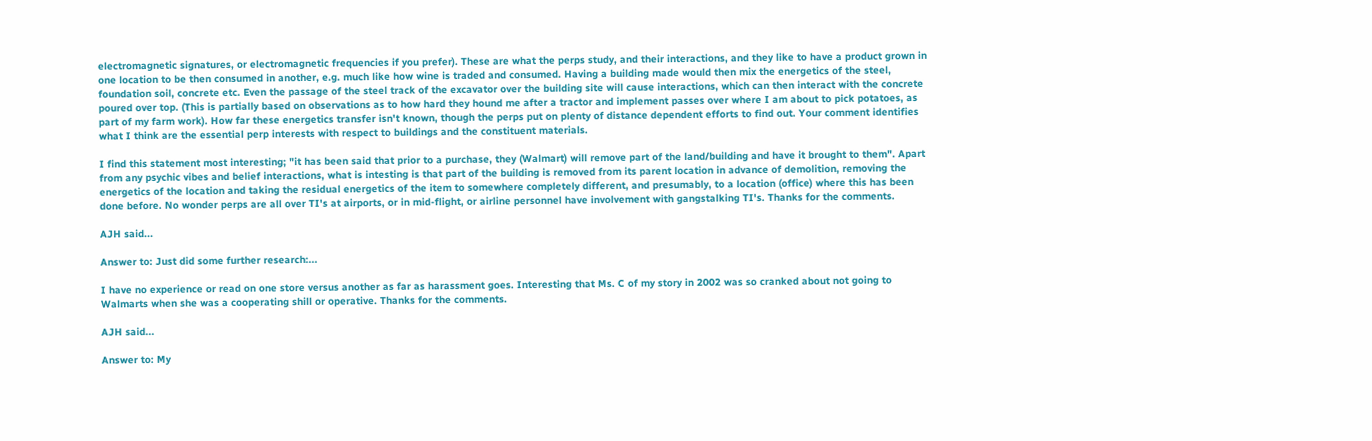electromagnetic signatures, or electromagnetic frequencies if you prefer). These are what the perps study, and their interactions, and they like to have a product grown in one location to be then consumed in another, e.g. much like how wine is traded and consumed. Having a building made would then mix the energetics of the steel, foundation soil, concrete etc. Even the passage of the steel track of the excavator over the building site will cause interactions, which can then interact with the concrete poured over top. (This is partially based on observations as to how hard they hound me after a tractor and implement passes over where I am about to pick potatoes, as part of my farm work). How far these energetics transfer isn't known, though the perps put on plenty of distance dependent efforts to find out. Your comment identifies what I think are the essential perp interests with respect to buildings and the constituent materials.

I find this statement most interesting; "it has been said that prior to a purchase, they (Walmart) will remove part of the land/building and have it brought to them". Apart from any psychic vibes and belief interactions, what is intesting is that part of the building is removed from its parent location in advance of demolition, removing the energetics of the location and taking the residual energetics of the item to somewhere completely different, and presumably, to a location (office) where this has been done before. No wonder perps are all over TI's at airports, or in mid-flight, or airline personnel have involvement with gangstalking TI's. Thanks for the comments.

AJH said...

Answer to: Just did some further research:...

I have no experience or read on one store versus another as far as harassment goes. Interesting that Ms. C of my story in 2002 was so cranked about not going to Walmarts when she was a cooperating shill or operative. Thanks for the comments.

AJH said...

Answer to: My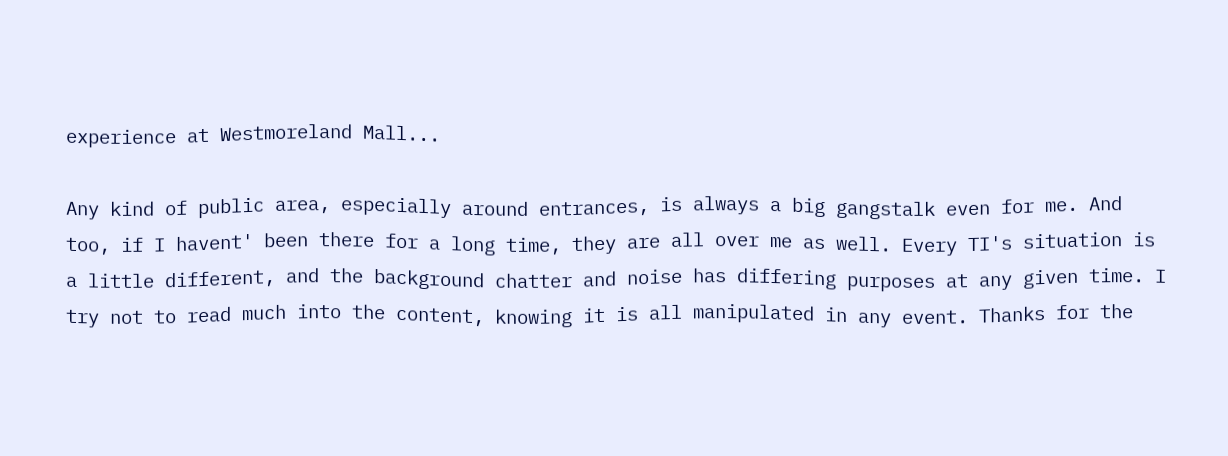experience at Westmoreland Mall...

Any kind of public area, especially around entrances, is always a big gangstalk even for me. And too, if I havent' been there for a long time, they are all over me as well. Every TI's situation is a little different, and the background chatter and noise has differing purposes at any given time. I try not to read much into the content, knowing it is all manipulated in any event. Thanks for the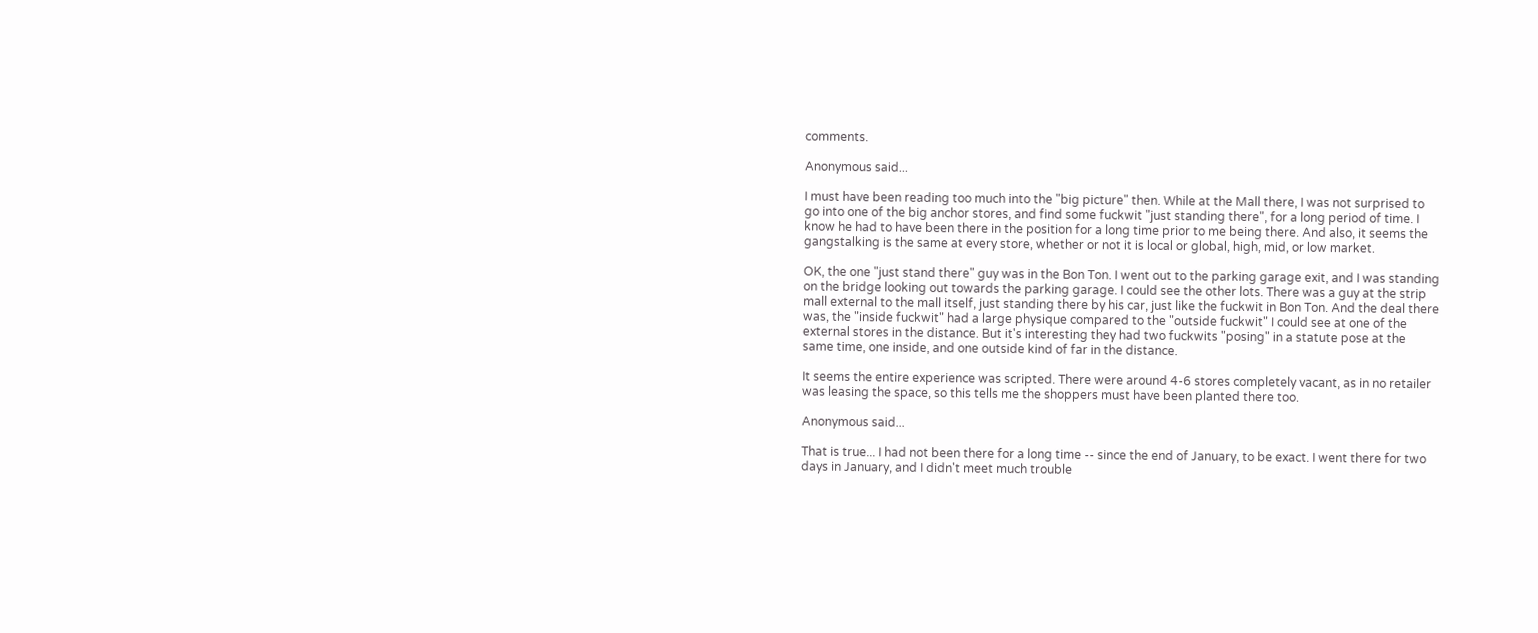comments.

Anonymous said...

I must have been reading too much into the "big picture" then. While at the Mall there, I was not surprised to go into one of the big anchor stores, and find some fuckwit "just standing there", for a long period of time. I know he had to have been there in the position for a long time prior to me being there. And also, it seems the gangstalking is the same at every store, whether or not it is local or global, high, mid, or low market.

OK, the one "just stand there" guy was in the Bon Ton. I went out to the parking garage exit, and I was standing on the bridge looking out towards the parking garage. I could see the other lots. There was a guy at the strip mall external to the mall itself, just standing there by his car, just like the fuckwit in Bon Ton. And the deal there was, the "inside fuckwit" had a large physique compared to the "outside fuckwit" I could see at one of the external stores in the distance. But it's interesting they had two fuckwits "posing" in a statute pose at the same time, one inside, and one outside kind of far in the distance.

It seems the entire experience was scripted. There were around 4-6 stores completely vacant, as in no retailer was leasing the space, so this tells me the shoppers must have been planted there too.

Anonymous said...

That is true... I had not been there for a long time -- since the end of January, to be exact. I went there for two days in January, and I didn't meet much trouble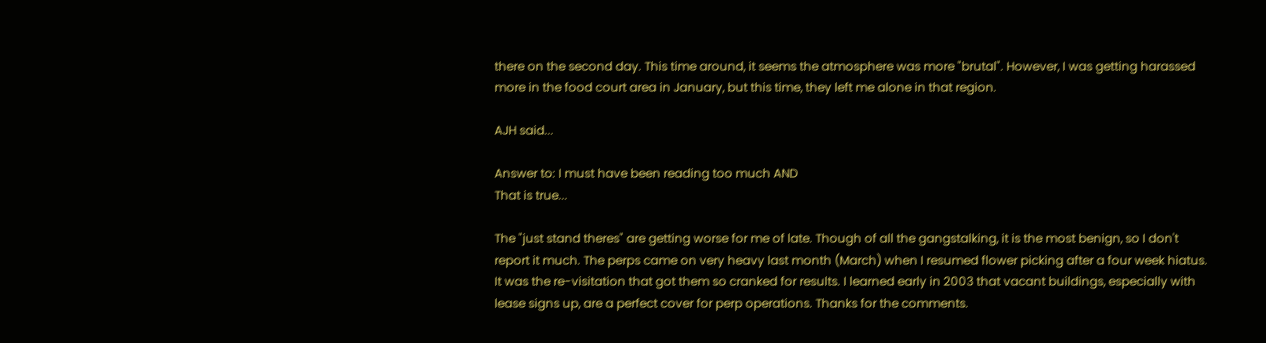there on the second day. This time around, it seems the atmosphere was more "brutal". However, I was getting harassed more in the food court area in January, but this time, they left me alone in that region.

AJH said...

Answer to: I must have been reading too much AND
That is true...

The "just stand theres" are getting worse for me of late. Though of all the gangstalking, it is the most benign, so I don't report it much. The perps came on very heavy last month (March) when I resumed flower picking after a four week hiatus. It was the re-visitation that got them so cranked for results. I learned early in 2003 that vacant buildings, especially with lease signs up, are a perfect cover for perp operations. Thanks for the comments.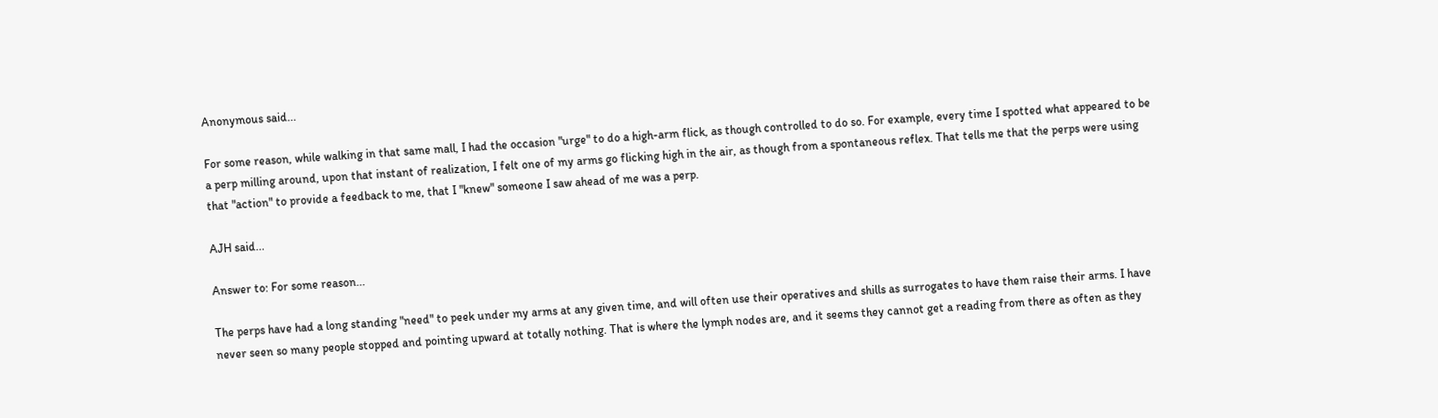Anonymous said...

For some reason, while walking in that same mall, I had the occasion "urge" to do a high-arm flick, as though controlled to do so. For example, every time I spotted what appeared to be a perp milling around, upon that instant of realization, I felt one of my arms go flicking high in the air, as though from a spontaneous reflex. That tells me that the perps were using that "action" to provide a feedback to me, that I "knew" someone I saw ahead of me was a perp.

AJH said...

Answer to: For some reason...

The perps have had a long standing "need" to peek under my arms at any given time, and will often use their operatives and shills as surrogates to have them raise their arms. I have never seen so many people stopped and pointing upward at totally nothing. That is where the lymph nodes are, and it seems they cannot get a reading from there as often as they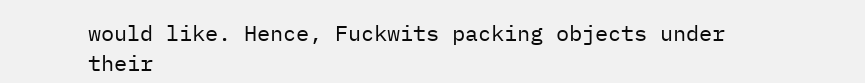would like. Hence, Fuckwits packing objects under their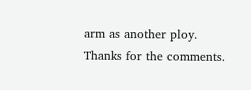arm as another ploy. Thanks for the comments.